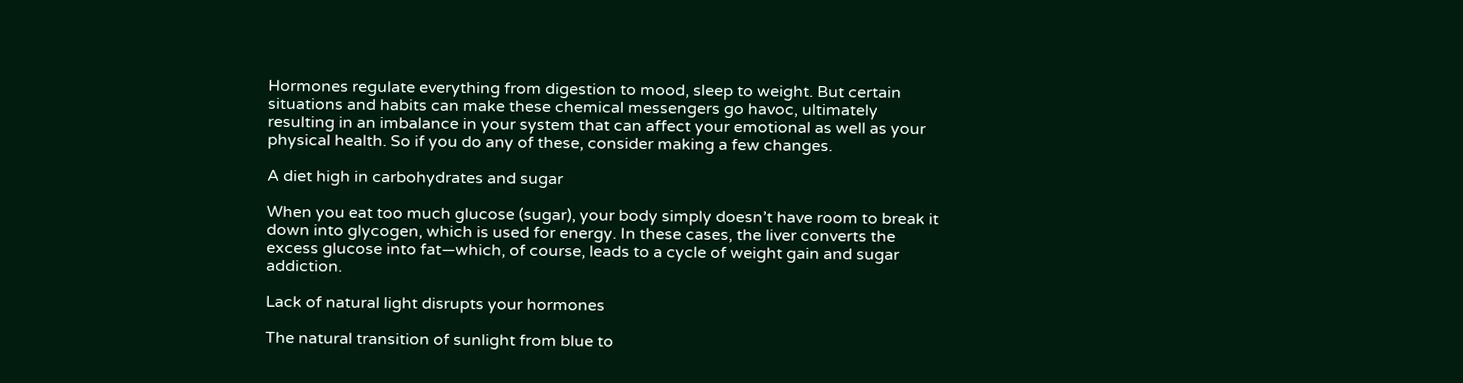Hormones regulate everything from digestion to mood, sleep to weight. But certain situations and habits can make these chemical messengers go havoc, ultimately resulting in an imbalance in your system that can affect your emotional as well as your physical health. So if you do any of these, consider making a few changes.

A diet high in carbohydrates and sugar

When you eat too much glucose (sugar), your body simply doesn’t have room to break it down into glycogen, which is used for energy. In these cases, the liver converts the excess glucose into fat—which, of course, leads to a cycle of weight gain and sugar addiction.

Lack of natural light disrupts your hormones

The natural transition of sunlight from blue to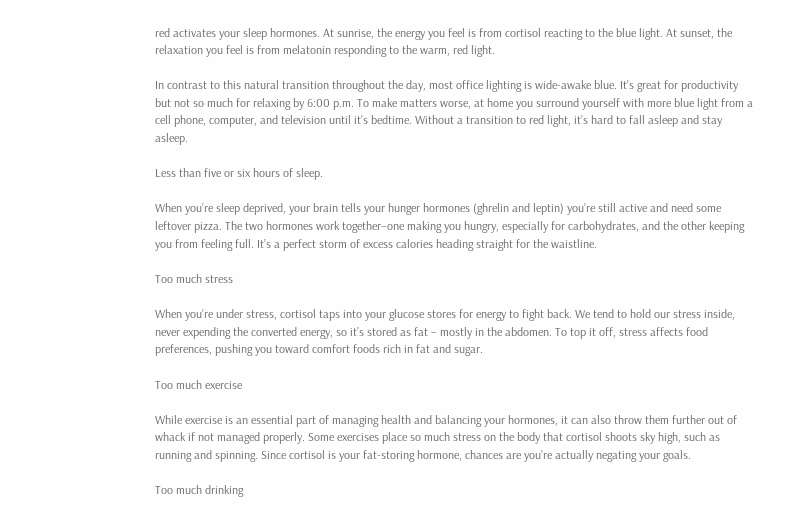red activates your sleep hormones. At sunrise, the energy you feel is from cortisol reacting to the blue light. At sunset, the relaxation you feel is from melatonin responding to the warm, red light.

In contrast to this natural transition throughout the day, most office lighting is wide-awake blue. It’s great for productivity but not so much for relaxing by 6:00 p.m. To make matters worse, at home you surround yourself with more blue light from a cell phone, computer, and television until it’s bedtime. Without a transition to red light, it’s hard to fall asleep and stay asleep.

Less than five or six hours of sleep.

When you’re sleep deprived, your brain tells your hunger hormones (ghrelin and leptin) you’re still active and need some leftover pizza. The two hormones work together–one making you hungry, especially for carbohydrates, and the other keeping you from feeling full. It’s a perfect storm of excess calories heading straight for the waistline.

Too much stress

When you’re under stress, cortisol taps into your glucose stores for energy to fight back. We tend to hold our stress inside, never expending the converted energy, so it’s stored as fat – mostly in the abdomen. To top it off, stress affects food preferences, pushing you toward comfort foods rich in fat and sugar.

Too much exercise

While exercise is an essential part of managing health and balancing your hormones, it can also throw them further out of whack if not managed properly. Some exercises place so much stress on the body that cortisol shoots sky high, such as running and spinning. Since cortisol is your fat-storing hormone, chances are you’re actually negating your goals.

Too much drinking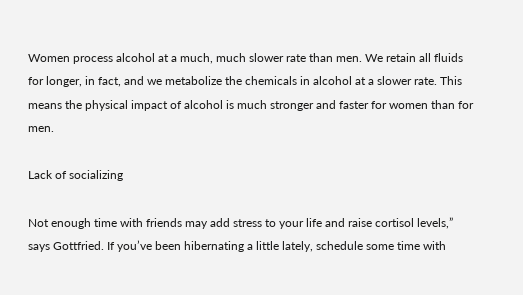Women process alcohol at a much, much slower rate than men. We retain all fluids for longer, in fact, and we metabolize the chemicals in alcohol at a slower rate. This means the physical impact of alcohol is much stronger and faster for women than for men.

Lack of socializing

Not enough time with friends may add stress to your life and raise cortisol levels,” says Gottfried. If you’ve been hibernating a little lately, schedule some time with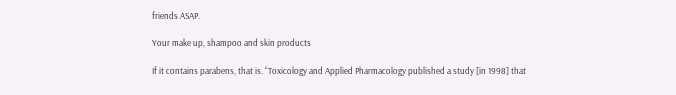friends ASAP.

Your make up, shampoo and skin products

If it contains parabens, that is. “Toxicology and Applied Pharmacology published a study [in 1998] that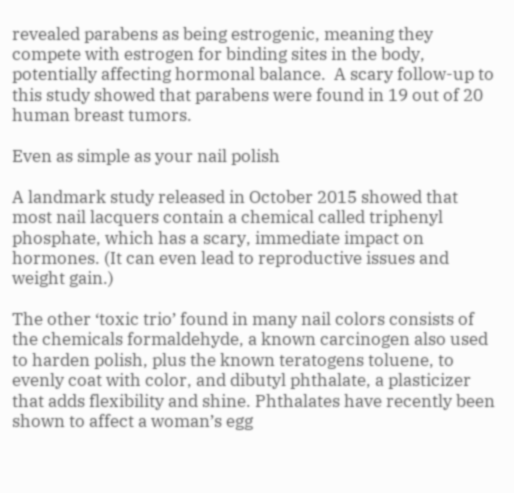revealed parabens as being estrogenic, meaning they compete with estrogen for binding sites in the body, potentially affecting hormonal balance.  A scary follow-up to this study showed that parabens were found in 19 out of 20 human breast tumors.

Even as simple as your nail polish

A landmark study released in October 2015 showed that most nail lacquers contain a chemical called triphenyl phosphate, which has a scary, immediate impact on hormones. (It can even lead to reproductive issues and weight gain.)

The other ‘toxic trio’ found in many nail colors consists of the chemicals formaldehyde, a known carcinogen also used to harden polish, plus the known teratogens toluene, to evenly coat with color, and dibutyl phthalate, a plasticizer that adds flexibility and shine. Phthalates have recently been shown to affect a woman’s egg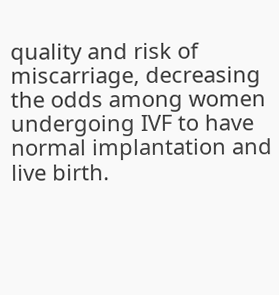quality and risk of miscarriage, decreasing the odds among women undergoing IVF to have normal implantation and live birth.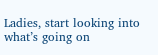Ladies, start looking into what’s going on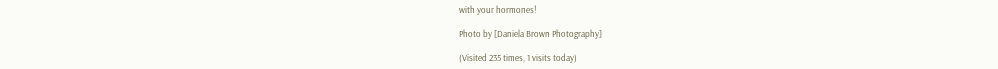with your hormones!

Photo by [Daniela Brown Photography]

(Visited 235 times, 1 visits today)